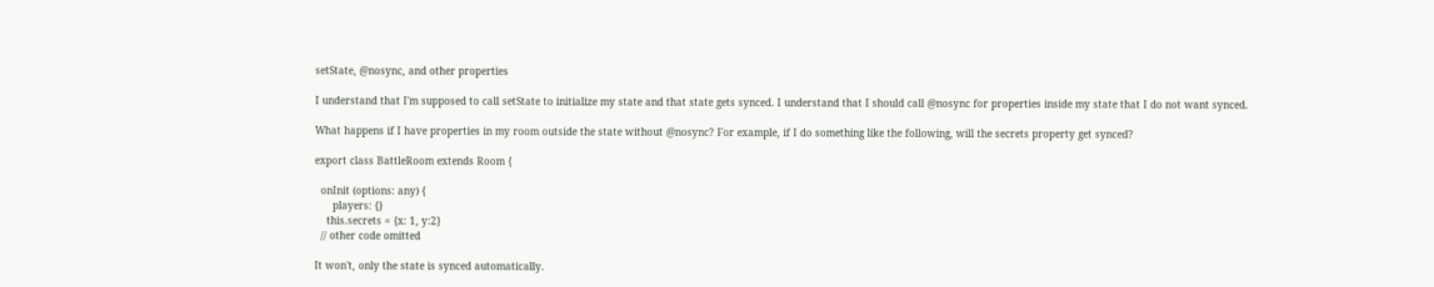setState, @nosync, and other properties

I understand that I'm supposed to call setState to initialize my state and that state gets synced. I understand that I should call @nosync for properties inside my state that I do not want synced.

What happens if I have properties in my room outside the state without @nosync? For example, if I do something like the following, will the secrets property get synced?

export class BattleRoom extends Room {

  onInit (options: any) {
      players: {}
    this.secrets = {x: 1, y:2}
  // other code omitted

It won't, only the state is synced automatically.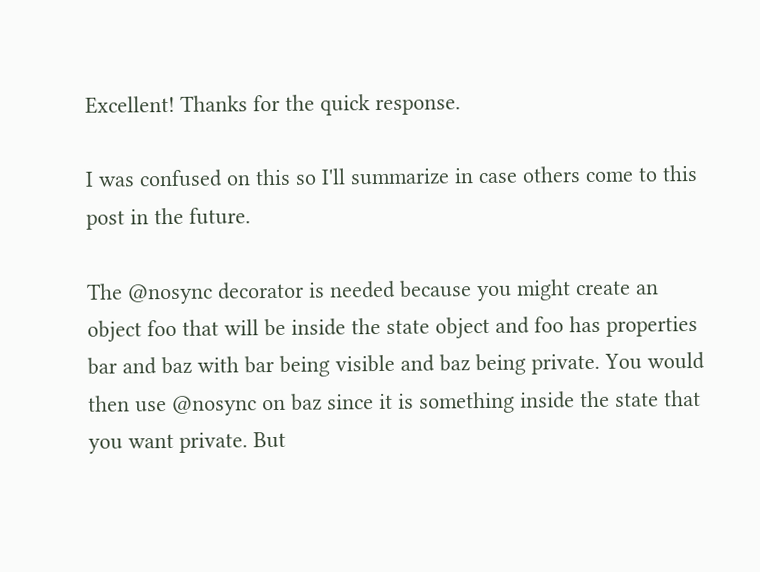Excellent! Thanks for the quick response.

I was confused on this so I'll summarize in case others come to this post in the future.

The @nosync decorator is needed because you might create an object foo that will be inside the state object and foo has properties bar and baz with bar being visible and baz being private. You would then use @nosync on baz since it is something inside the state that you want private. But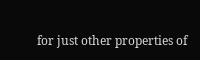for just other properties of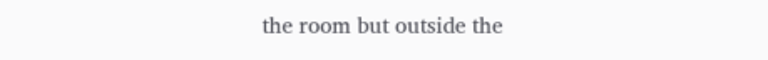the room but outside the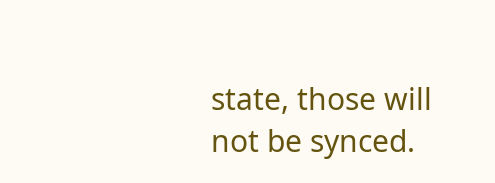state, those will not be synced.